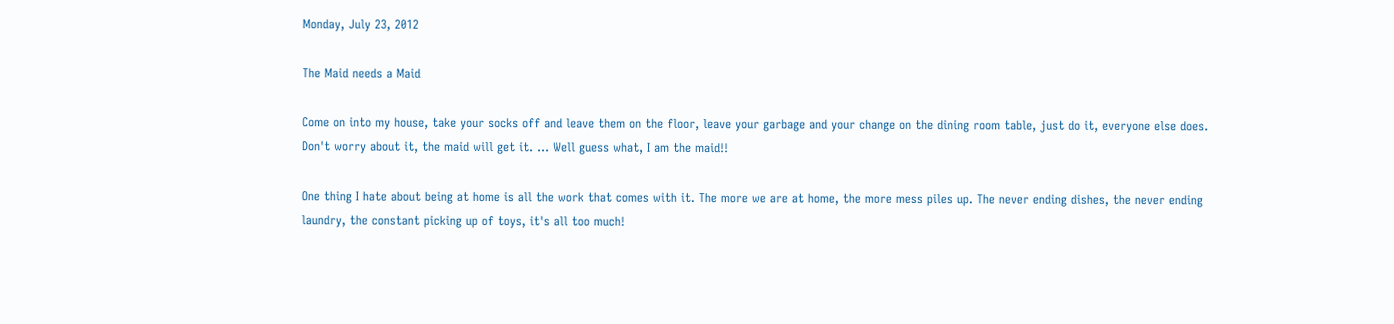Monday, July 23, 2012

The Maid needs a Maid

Come on into my house, take your socks off and leave them on the floor, leave your garbage and your change on the dining room table, just do it, everyone else does. Don't worry about it, the maid will get it. ... Well guess what, I am the maid!!

One thing I hate about being at home is all the work that comes with it. The more we are at home, the more mess piles up. The never ending dishes, the never ending laundry, the constant picking up of toys, it's all too much!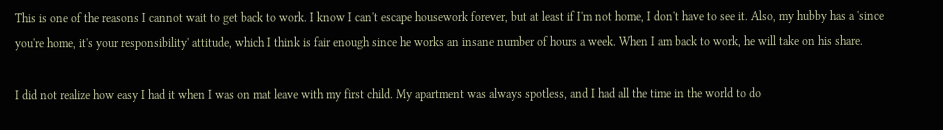This is one of the reasons I cannot wait to get back to work. I know I can't escape housework forever, but at least if I'm not home, I don't have to see it. Also, my hubby has a 'since you're home, it's your responsibility' attitude, which I think is fair enough since he works an insane number of hours a week. When I am back to work, he will take on his share.

I did not realize how easy I had it when I was on mat leave with my first child. My apartment was always spotless, and I had all the time in the world to do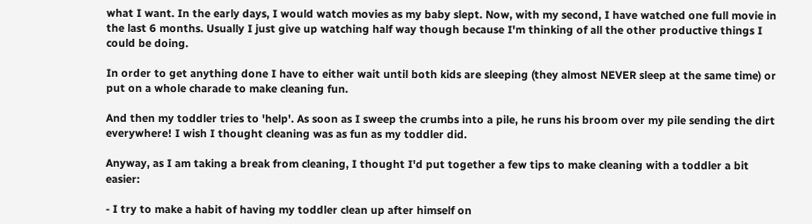what I want. In the early days, I would watch movies as my baby slept. Now, with my second, I have watched one full movie in the last 6 months. Usually I just give up watching half way though because I'm thinking of all the other productive things I could be doing.

In order to get anything done I have to either wait until both kids are sleeping (they almost NEVER sleep at the same time) or put on a whole charade to make cleaning fun.

And then my toddler tries to 'help'. As soon as I sweep the crumbs into a pile, he runs his broom over my pile sending the dirt everywhere! I wish I thought cleaning was as fun as my toddler did.

Anyway, as I am taking a break from cleaning, I thought I'd put together a few tips to make cleaning with a toddler a bit easier:

- I try to make a habit of having my toddler clean up after himself on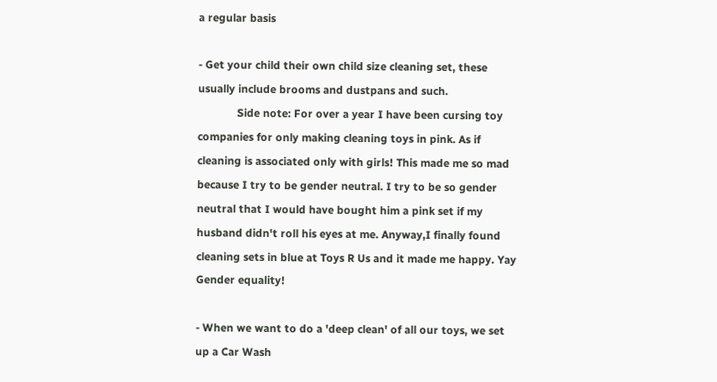a regular basis

- Get your child their own child size cleaning set, these usually include brooms and dustpans and such.
             Side note: For over a year I have been cursing toy companies for only making cleaning toys in pink. As if cleaning is associated only with girls! This made me so mad because I try to be gender neutral. I try to be so gender neutral that I would have bought him a pink set if my husband didn't roll his eyes at me. Anyway,I finally found cleaning sets in blue at Toys R Us and it made me happy. Yay Gender equality!

- When we want to do a 'deep clean' of all our toys, we set up a Car Wash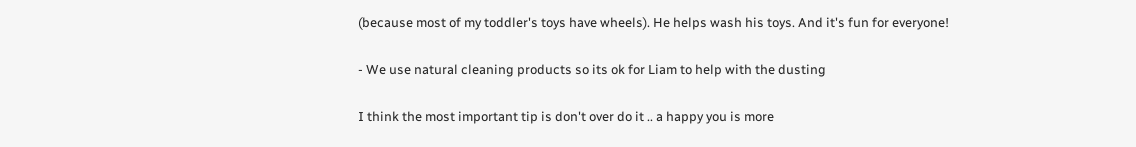(because most of my toddler's toys have wheels). He helps wash his toys. And it's fun for everyone!

- We use natural cleaning products so its ok for Liam to help with the dusting

I think the most important tip is don't over do it .. a happy you is more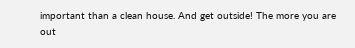important than a clean house. And get outside! The more you are out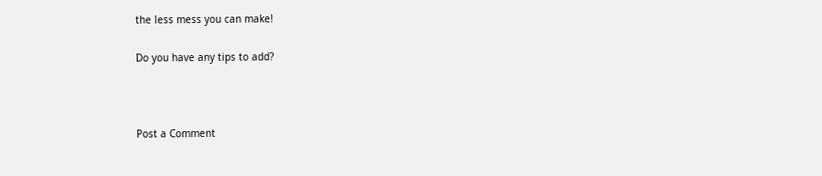the less mess you can make!

Do you have any tips to add?



Post a Comment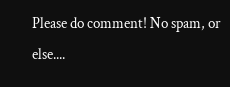Please do comment! No spam, or else....